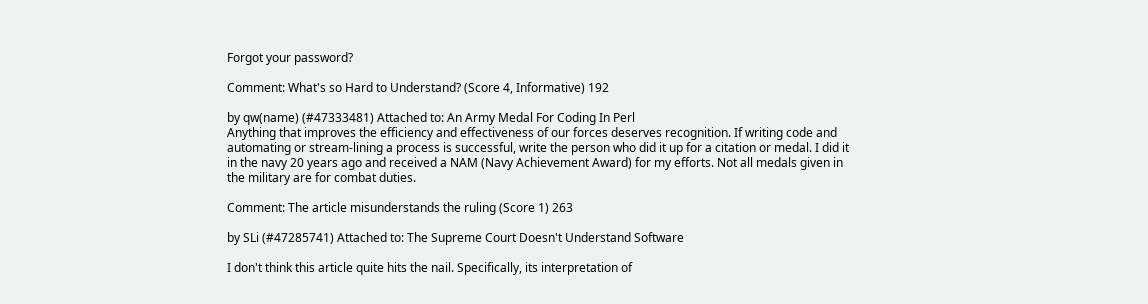Forgot your password?

Comment: What's so Hard to Understand? (Score 4, Informative) 192

by qw(name) (#47333481) Attached to: An Army Medal For Coding In Perl
Anything that improves the efficiency and effectiveness of our forces deserves recognition. If writing code and automating or stream-lining a process is successful, write the person who did it up for a citation or medal. I did it in the navy 20 years ago and received a NAM (Navy Achievement Award) for my efforts. Not all medals given in the military are for combat duties.

Comment: The article misunderstands the ruling (Score 1) 263

by SLi (#47285741) Attached to: The Supreme Court Doesn't Understand Software

I don't think this article quite hits the nail. Specifically, its interpretation of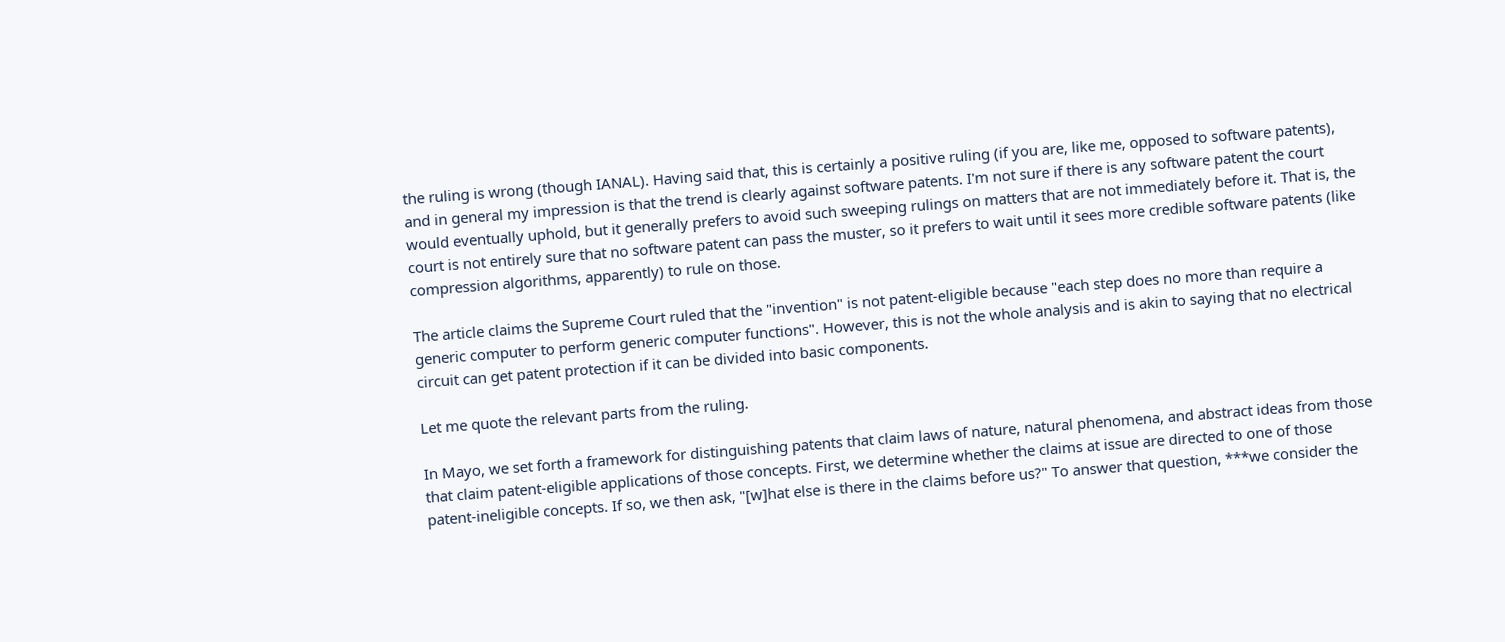the ruling is wrong (though IANAL). Having said that, this is certainly a positive ruling (if you are, like me, opposed to software patents), and in general my impression is that the trend is clearly against software patents. I'm not sure if there is any software patent the court would eventually uphold, but it generally prefers to avoid such sweeping rulings on matters that are not immediately before it. That is, the court is not entirely sure that no software patent can pass the muster, so it prefers to wait until it sees more credible software patents (like compression algorithms, apparently) to rule on those.

The article claims the Supreme Court ruled that the "invention" is not patent-eligible because "each step does no more than require a generic computer to perform generic computer functions". However, this is not the whole analysis and is akin to saying that no electrical circuit can get patent protection if it can be divided into basic components.

Let me quote the relevant parts from the ruling.

In Mayo, we set forth a framework for distinguishing patents that claim laws of nature, natural phenomena, and abstract ideas from those that claim patent-eligible applications of those concepts. First, we determine whether the claims at issue are directed to one of those patent-ineligible concepts. If so, we then ask, "[w]hat else is there in the claims before us?" To answer that question, ***we consider the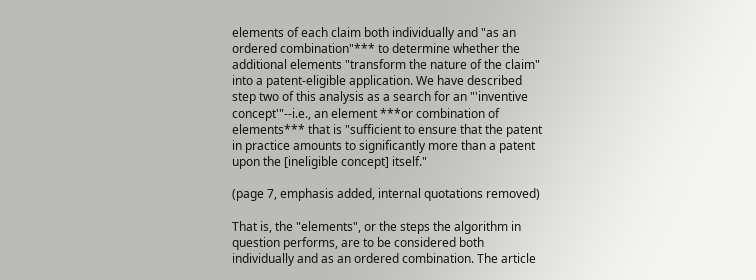elements of each claim both individually and "as an ordered combination"*** to determine whether the additional elements "transform the nature of the claim" into a patent-eligible application. We have described step two of this analysis as a search for an "'inventive concept'"--i.e., an element ***or combination of elements*** that is "sufficient to ensure that the patent in practice amounts to significantly more than a patent upon the [ineligible concept] itself."

(page 7, emphasis added, internal quotations removed)

That is, the "elements", or the steps the algorithm in question performs, are to be considered both individually and as an ordered combination. The article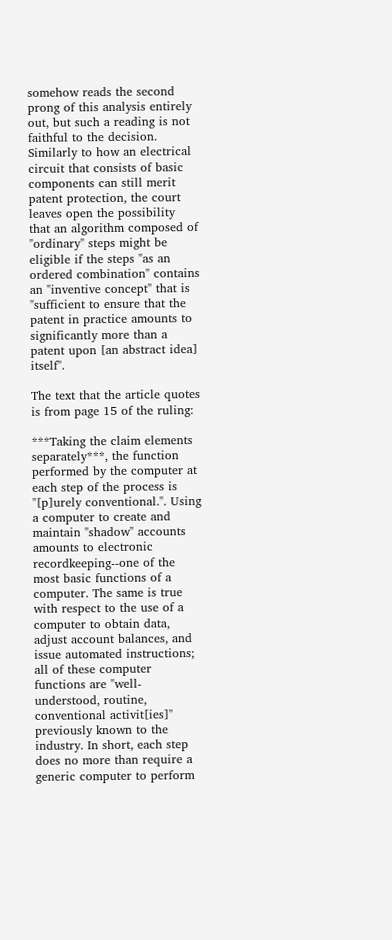somehow reads the second prong of this analysis entirely out, but such a reading is not faithful to the decision. Similarly to how an electrical circuit that consists of basic components can still merit patent protection, the court leaves open the possibility that an algorithm composed of "ordinary" steps might be eligible if the steps "as an ordered combination" contains an "inventive concept" that is "sufficient to ensure that the patent in practice amounts to significantly more than a patent upon [an abstract idea] itself".

The text that the article quotes is from page 15 of the ruling:

***Taking the claim elements separately***, the function performed by the computer at each step of the process is "[p]urely conventional.". Using a computer to create and maintain "shadow" accounts amounts to electronic recordkeeping--one of the most basic functions of a computer. The same is true with respect to the use of a computer to obtain data, adjust account balances, and issue automated instructions; all of these computer functions are "well-understood, routine, conventional activit[ies]" previously known to the industry. In short, each step does no more than require a generic computer to perform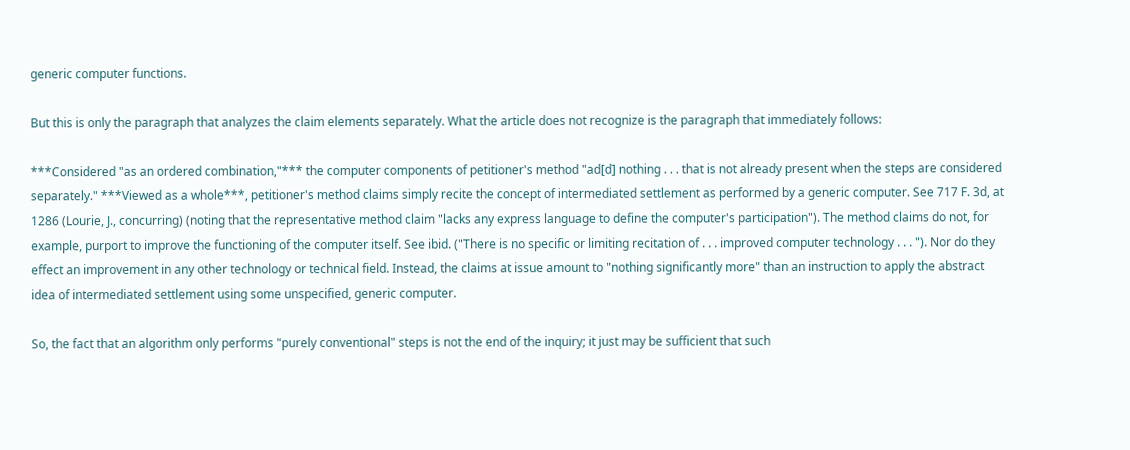generic computer functions.

But this is only the paragraph that analyzes the claim elements separately. What the article does not recognize is the paragraph that immediately follows:

***Considered "as an ordered combination,"*** the computer components of petitioner's method "ad[d] nothing . . . that is not already present when the steps are considered separately." ***Viewed as a whole***, petitioner's method claims simply recite the concept of intermediated settlement as performed by a generic computer. See 717 F. 3d, at 1286 (Lourie, J., concurring) (noting that the representative method claim "lacks any express language to define the computer's participation"). The method claims do not, for example, purport to improve the functioning of the computer itself. See ibid. ("There is no specific or limiting recitation of . . . improved computer technology . . . "). Nor do they effect an improvement in any other technology or technical field. Instead, the claims at issue amount to "nothing significantly more" than an instruction to apply the abstract idea of intermediated settlement using some unspecified, generic computer.

So, the fact that an algorithm only performs "purely conventional" steps is not the end of the inquiry; it just may be sufficient that such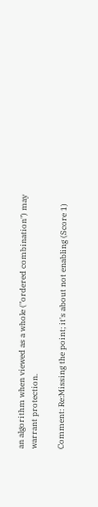an algorithm when viewed as a whole ("ordered combination") may warrant protection.

Comment: Re:Missing the point; it's about not enabling (Score 1)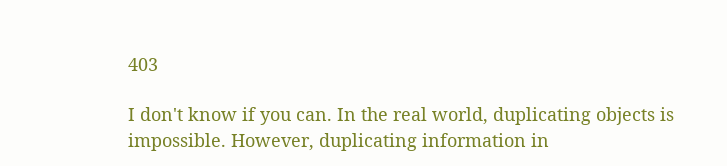403

I don't know if you can. In the real world, duplicating objects is impossible. However, duplicating information in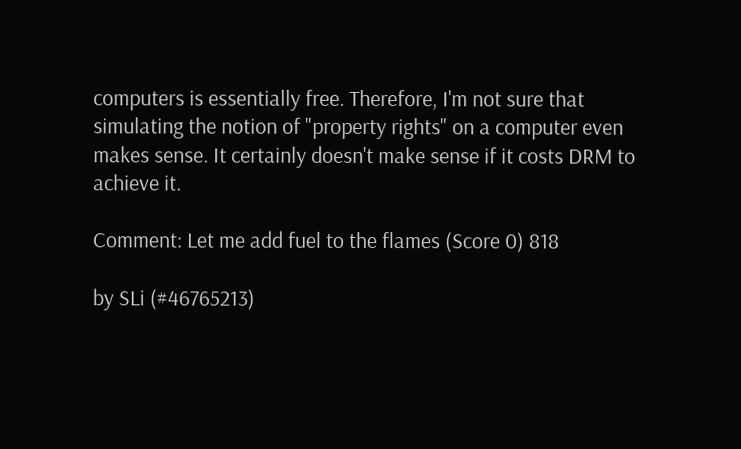computers is essentially free. Therefore, I'm not sure that simulating the notion of "property rights" on a computer even makes sense. It certainly doesn't make sense if it costs DRM to achieve it.

Comment: Let me add fuel to the flames (Score 0) 818

by SLi (#46765213)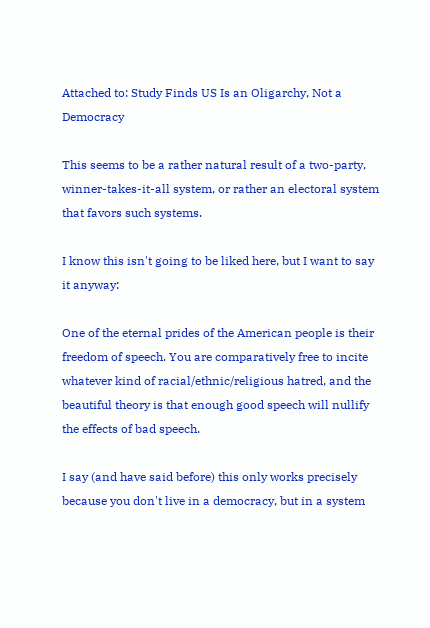Attached to: Study Finds US Is an Oligarchy, Not a Democracy

This seems to be a rather natural result of a two-party, winner-takes-it-all system, or rather an electoral system that favors such systems.

I know this isn't going to be liked here, but I want to say it anyway:

One of the eternal prides of the American people is their freedom of speech. You are comparatively free to incite whatever kind of racial/ethnic/religious hatred, and the beautiful theory is that enough good speech will nullify the effects of bad speech.

I say (and have said before) this only works precisely because you don't live in a democracy, but in a system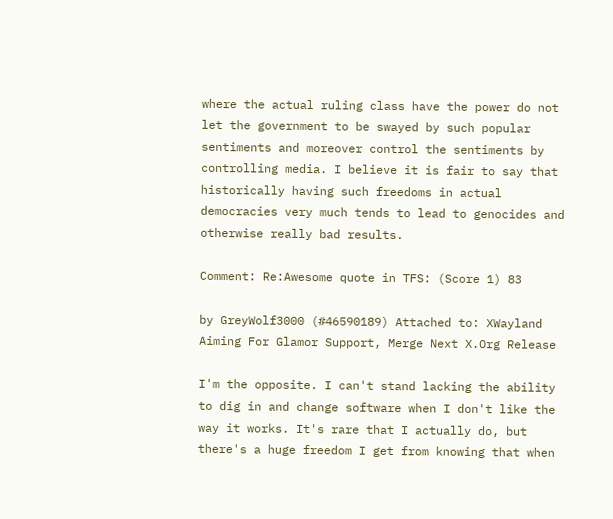where the actual ruling class have the power do not let the government to be swayed by such popular sentiments and moreover control the sentiments by controlling media. I believe it is fair to say that historically having such freedoms in actual democracies very much tends to lead to genocides and otherwise really bad results.

Comment: Re:Awesome quote in TFS: (Score 1) 83

by GreyWolf3000 (#46590189) Attached to: XWayland Aiming For Glamor Support, Merge Next X.Org Release

I'm the opposite. I can't stand lacking the ability to dig in and change software when I don't like the way it works. It's rare that I actually do, but there's a huge freedom I get from knowing that when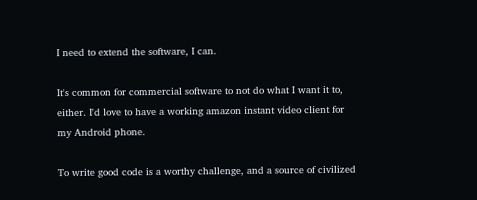I need to extend the software, I can.

It's common for commercial software to not do what I want it to, either. I'd love to have a working amazon instant video client for my Android phone.

To write good code is a worthy challenge, and a source of civilized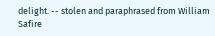delight. -- stolen and paraphrased from William Safire